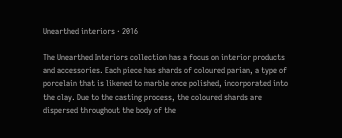Unearthed interiors · 2016

The Unearthed Interiors collection has a focus on interior products and accessories. Each piece has shards of coloured parian, a type of porcelain that is likened to marble once polished, incorporated into the clay. Due to the casting process, the coloured shards are dispersed throughout the body of the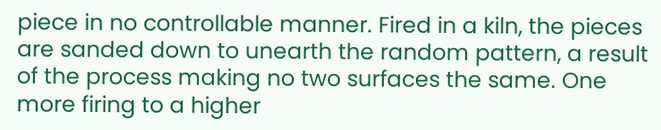piece in no controllable manner. Fired in a kiln, the pieces are sanded down to unearth the random pattern, a result of the process making no two surfaces the same. One more firing to a higher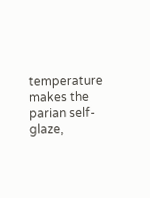temperature makes the parian self-glaze,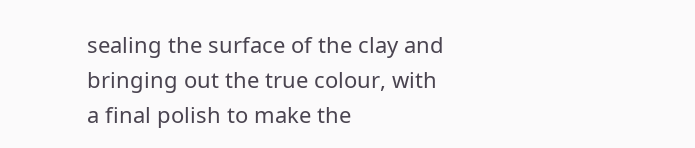sealing the surface of the clay and bringing out the true colour, with a final polish to make the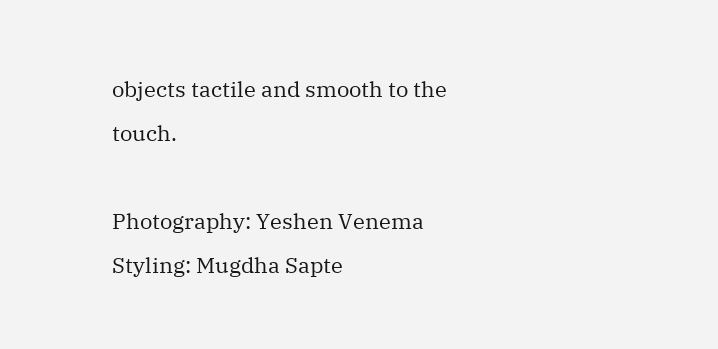objects tactile and smooth to the touch.

Photography: Yeshen Venema
Styling: Mugdha Sapte